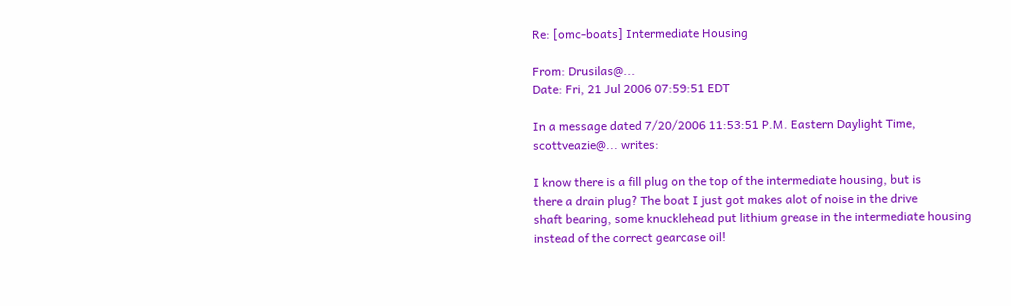Re: [omc-boats] Intermediate Housing

From: Drusilas@...
Date: Fri, 21 Jul 2006 07:59:51 EDT

In a message dated 7/20/2006 11:53:51 P.M. Eastern Daylight Time,
scottveazie@... writes:

I know there is a fill plug on the top of the intermediate housing, but is
there a drain plug? The boat I just got makes alot of noise in the drive
shaft bearing, some knucklehead put lithium grease in the intermediate housing
instead of the correct gearcase oil!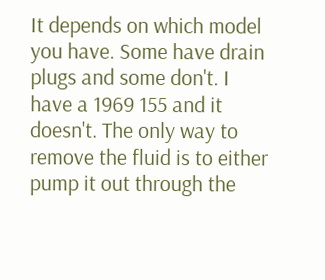It depends on which model you have. Some have drain plugs and some don't. I
have a 1969 155 and it doesn't. The only way to remove the fluid is to either
pump it out through the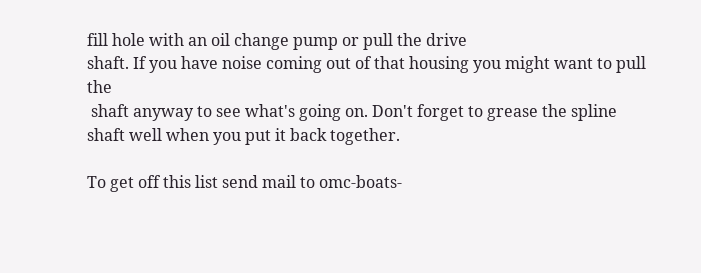fill hole with an oil change pump or pull the drive
shaft. If you have noise coming out of that housing you might want to pull the
 shaft anyway to see what's going on. Don't forget to grease the spline
shaft well when you put it back together.

To get off this list send mail to omc-boats-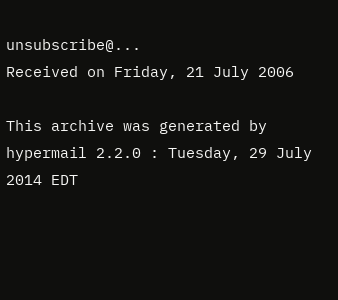unsubscribe@...
Received on Friday, 21 July 2006

This archive was generated by hypermail 2.2.0 : Tuesday, 29 July 2014 EDT